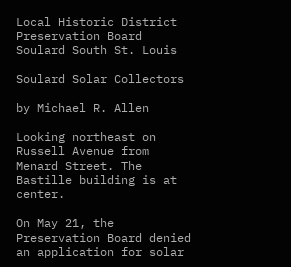Local Historic District Preservation Board Soulard South St. Louis

Soulard Solar Collectors

by Michael R. Allen

Looking northeast on Russell Avenue from Menard Street. The Bastille building is at center.

On May 21, the Preservation Board denied an application for solar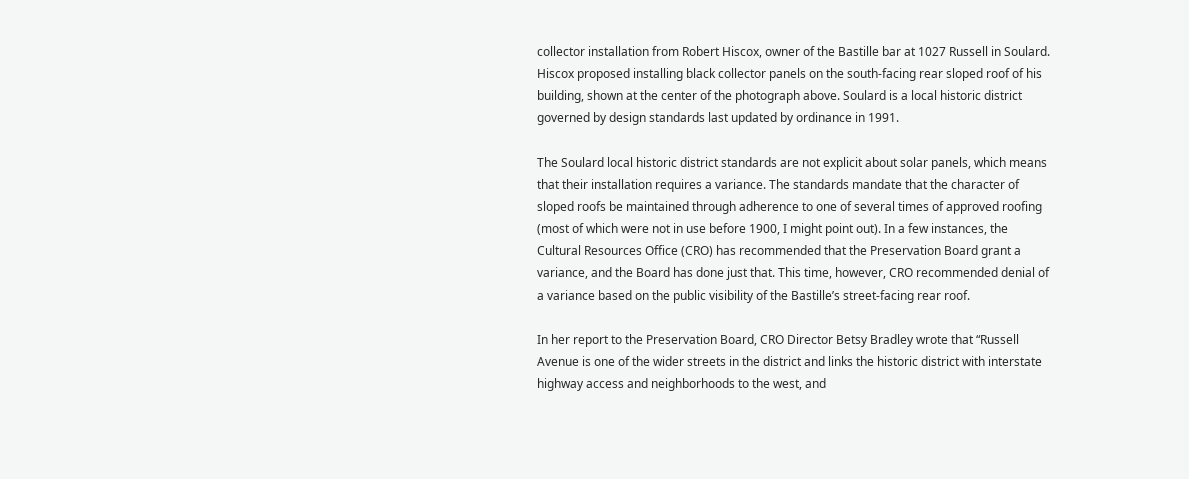collector installation from Robert Hiscox, owner of the Bastille bar at 1027 Russell in Soulard. Hiscox proposed installing black collector panels on the south-facing rear sloped roof of his building, shown at the center of the photograph above. Soulard is a local historic district governed by design standards last updated by ordinance in 1991.

The Soulard local historic district standards are not explicit about solar panels, which means that their installation requires a variance. The standards mandate that the character of sloped roofs be maintained through adherence to one of several times of approved roofing (most of which were not in use before 1900, I might point out). In a few instances, the Cultural Resources Office (CRO) has recommended that the Preservation Board grant a variance, and the Board has done just that. This time, however, CRO recommended denial of a variance based on the public visibility of the Bastille’s street-facing rear roof.

In her report to the Preservation Board, CRO Director Betsy Bradley wrote that “Russell Avenue is one of the wider streets in the district and links the historic district with interstate highway access and neighborhoods to the west, and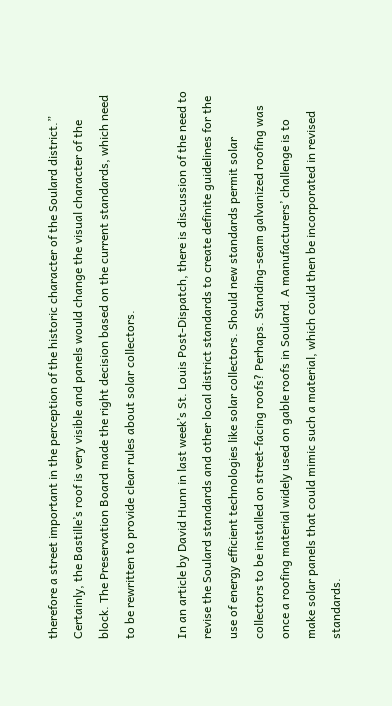therefore a street important in the perception of the historic character of the Soulard district.” Certainly, the Bastille’s roof is very visible and panels would change the visual character of the block. The Preservation Board made the right decision based on the current standards, which need to be rewritten to provide clear rules about solar collectors.

In an article by David Hunn in last week’s St. Louis Post-Dispatch, there is discussion of the need to revise the Soulard standards and other local district standards to create definite guidelines for the use of energy efficient technologies like solar collectors. Should new standards permit solar collectors to be installed on street-facing roofs? Perhaps. Standing-seam galvanized roofing was once a roofing material widely used on gable roofs in Soulard. A manufacturers’ challenge is to make solar panels that could mimic such a material, which could then be incorporated in revised standards.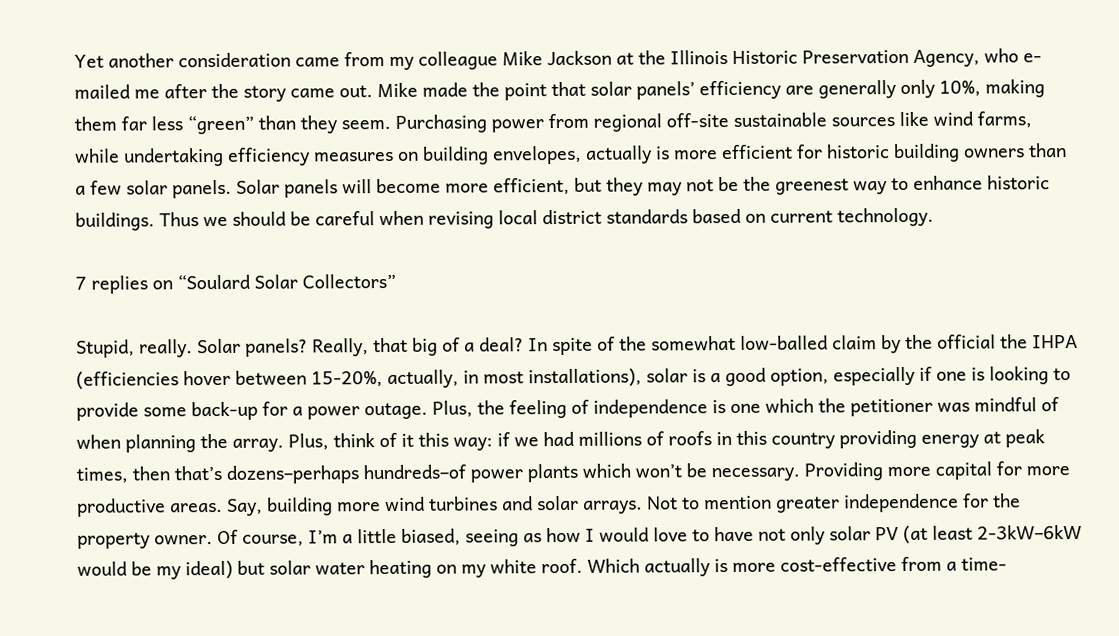Yet another consideration came from my colleague Mike Jackson at the Illinois Historic Preservation Agency, who e-mailed me after the story came out. Mike made the point that solar panels’ efficiency are generally only 10%, making them far less “green” than they seem. Purchasing power from regional off-site sustainable sources like wind farms, while undertaking efficiency measures on building envelopes, actually is more efficient for historic building owners than a few solar panels. Solar panels will become more efficient, but they may not be the greenest way to enhance historic buildings. Thus we should be careful when revising local district standards based on current technology.

7 replies on “Soulard Solar Collectors”

Stupid, really. Solar panels? Really, that big of a deal? In spite of the somewhat low-balled claim by the official the IHPA (efficiencies hover between 15-20%, actually, in most installations), solar is a good option, especially if one is looking to provide some back-up for a power outage. Plus, the feeling of independence is one which the petitioner was mindful of when planning the array. Plus, think of it this way: if we had millions of roofs in this country providing energy at peak times, then that’s dozens–perhaps hundreds–of power plants which won’t be necessary. Providing more capital for more productive areas. Say, building more wind turbines and solar arrays. Not to mention greater independence for the property owner. Of course, I’m a little biased, seeing as how I would love to have not only solar PV (at least 2-3kW–6kW would be my ideal) but solar water heating on my white roof. Which actually is more cost-effective from a time-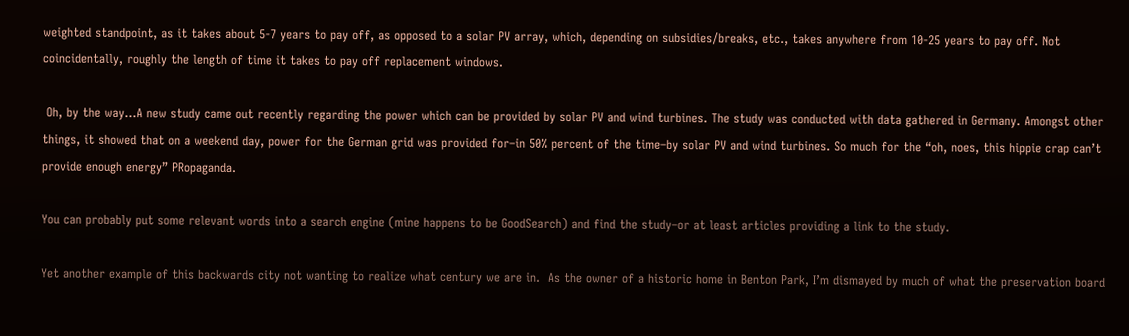weighted standpoint, as it takes about 5-7 years to pay off, as opposed to a solar PV array, which, depending on subsidies/breaks, etc., takes anywhere from 10-25 years to pay off. Not coincidentally, roughly the length of time it takes to pay off replacement windows.

 Oh, by the way…A new study came out recently regarding the power which can be provided by solar PV and wind turbines. The study was conducted with data gathered in Germany. Amongst other things, it showed that on a weekend day, power for the German grid was provided for–in 50% percent of the time–by solar PV and wind turbines. So much for the “oh, noes, this hippie crap can’t provide enough energy” PRopaganda.

You can probably put some relevant words into a search engine (mine happens to be GoodSearch) and find the study–or at least articles providing a link to the study.

Yet another example of this backwards city not wanting to realize what century we are in.  As the owner of a historic home in Benton Park, I’m dismayed by much of what the preservation board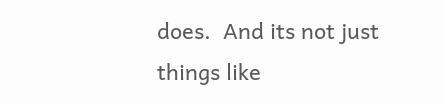does.  And its not just things like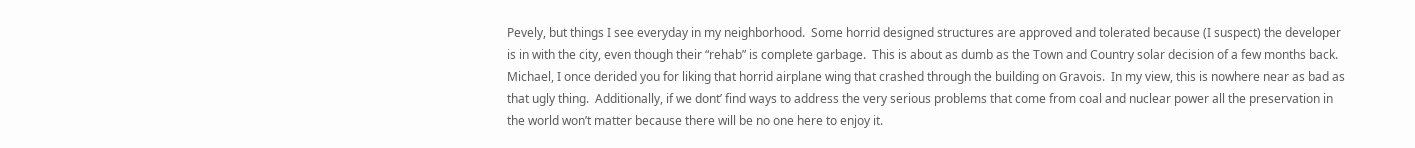Pevely, but things I see everyday in my neighborhood.  Some horrid designed structures are approved and tolerated because (I suspect) the developer is in with the city, even though their “rehab” is complete garbage.  This is about as dumb as the Town and Country solar decision of a few months back.  Michael, I once derided you for liking that horrid airplane wing that crashed through the building on Gravois.  In my view, this is nowhere near as bad as that ugly thing.  Additionally, if we dont’ find ways to address the very serious problems that come from coal and nuclear power all the preservation in the world won’t matter because there will be no one here to enjoy it.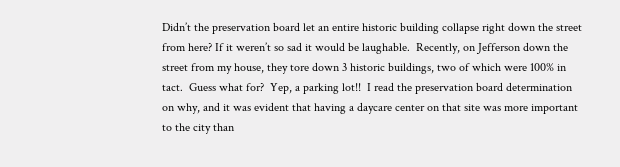Didn’t the preservation board let an entire historic building collapse right down the street from here? If it weren’t so sad it would be laughable.  Recently, on Jefferson down the street from my house, they tore down 3 historic buildings, two of which were 100% in tact.  Guess what for?  Yep, a parking lot!!  I read the preservation board determination on why, and it was evident that having a daycare center on that site was more important to the city than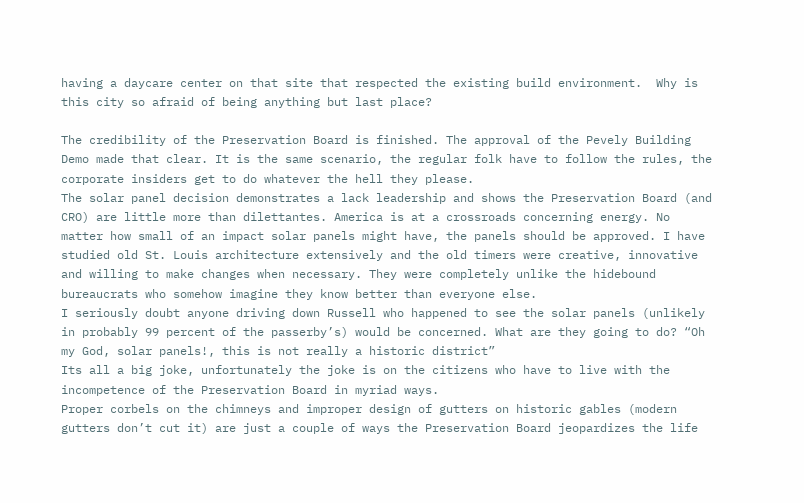having a daycare center on that site that respected the existing build environment.  Why is this city so afraid of being anything but last place?

The credibility of the Preservation Board is finished. The approval of the Pevely Building Demo made that clear. It is the same scenario, the regular folk have to follow the rules, the corporate insiders get to do whatever the hell they please.
The solar panel decision demonstrates a lack leadership and shows the Preservation Board (and CRO) are little more than dilettantes. America is at a crossroads concerning energy. No matter how small of an impact solar panels might have, the panels should be approved. I have studied old St. Louis architecture extensively and the old timers were creative, innovative and willing to make changes when necessary. They were completely unlike the hidebound bureaucrats who somehow imagine they know better than everyone else.
I seriously doubt anyone driving down Russell who happened to see the solar panels (unlikely in probably 99 percent of the passerby’s) would be concerned. What are they going to do? “Oh my God, solar panels!, this is not really a historic district”
Its all a big joke, unfortunately the joke is on the citizens who have to live with the incompetence of the Preservation Board in myriad ways.
Proper corbels on the chimneys and improper design of gutters on historic gables (modern gutters don’t cut it) are just a couple of ways the Preservation Board jeopardizes the life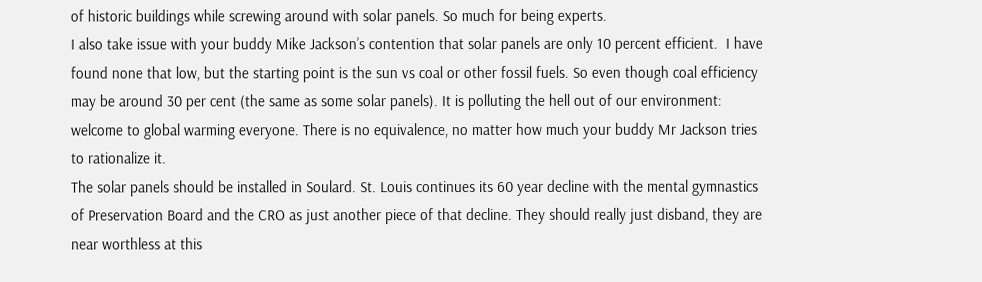of historic buildings while screwing around with solar panels. So much for being experts.
I also take issue with your buddy Mike Jackson’s contention that solar panels are only 10 percent efficient.  I have found none that low, but the starting point is the sun vs coal or other fossil fuels. So even though coal efficiency may be around 30 per cent (the same as some solar panels). It is polluting the hell out of our environment: welcome to global warming everyone. There is no equivalence, no matter how much your buddy Mr Jackson tries to rationalize it.
The solar panels should be installed in Soulard. St. Louis continues its 60 year decline with the mental gymnastics of Preservation Board and the CRO as just another piece of that decline. They should really just disband, they are near worthless at this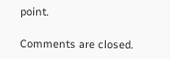point.

Comments are closed.